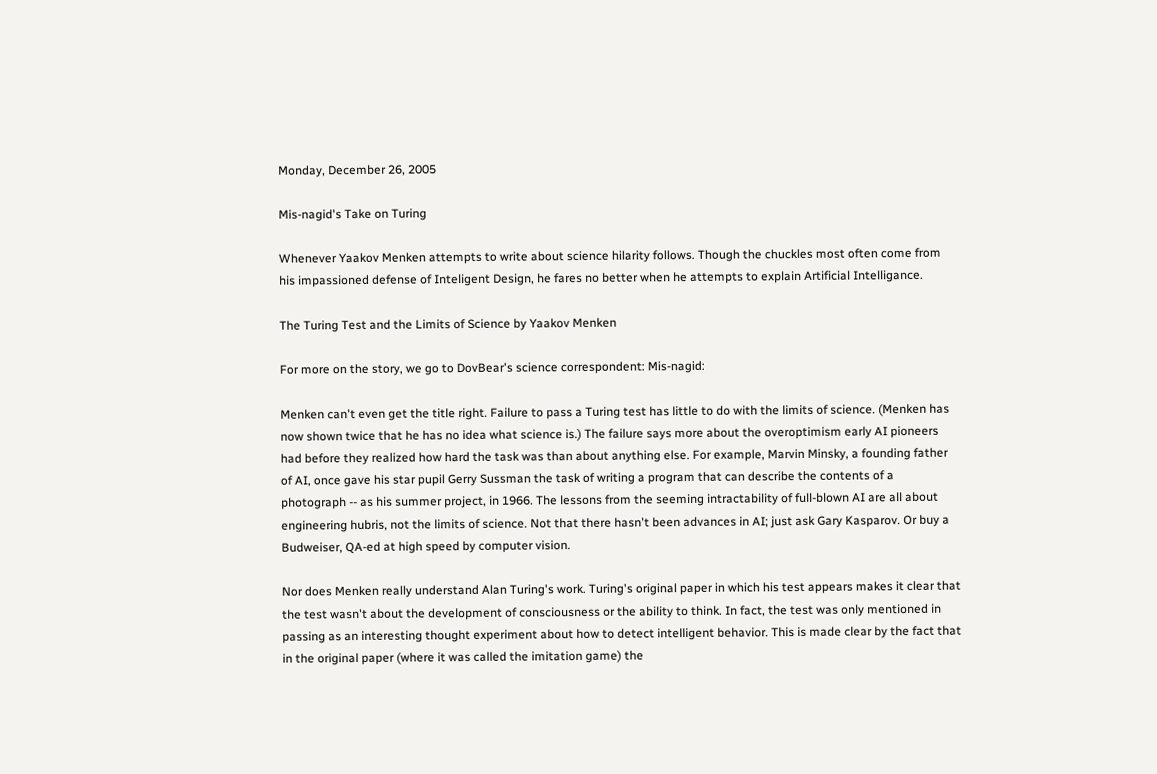Monday, December 26, 2005

Mis-nagid's Take on Turing

Whenever Yaakov Menken attempts to write about science hilarity follows. Though the chuckles most often come from his impassioned defense of Inteligent Design, he fares no better when he attempts to explain Artificial Intelligance.

The Turing Test and the Limits of Science by Yaakov Menken

For more on the story, we go to DovBear's science correspondent: Mis-nagid:

Menken can't even get the title right. Failure to pass a Turing test has little to do with the limits of science. (Menken has now shown twice that he has no idea what science is.) The failure says more about the overoptimism early AI pioneers had before they realized how hard the task was than about anything else. For example, Marvin Minsky, a founding father of AI, once gave his star pupil Gerry Sussman the task of writing a program that can describe the contents of a photograph -- as his summer project, in 1966. The lessons from the seeming intractability of full-blown AI are all about engineering hubris, not the limits of science. Not that there hasn't been advances in AI; just ask Gary Kasparov. Or buy a Budweiser, QA-ed at high speed by computer vision.

Nor does Menken really understand Alan Turing's work. Turing's original paper in which his test appears makes it clear that the test wasn't about the development of consciousness or the ability to think. In fact, the test was only mentioned in passing as an interesting thought experiment about how to detect intelligent behavior. This is made clear by the fact that in the original paper (where it was called the imitation game) the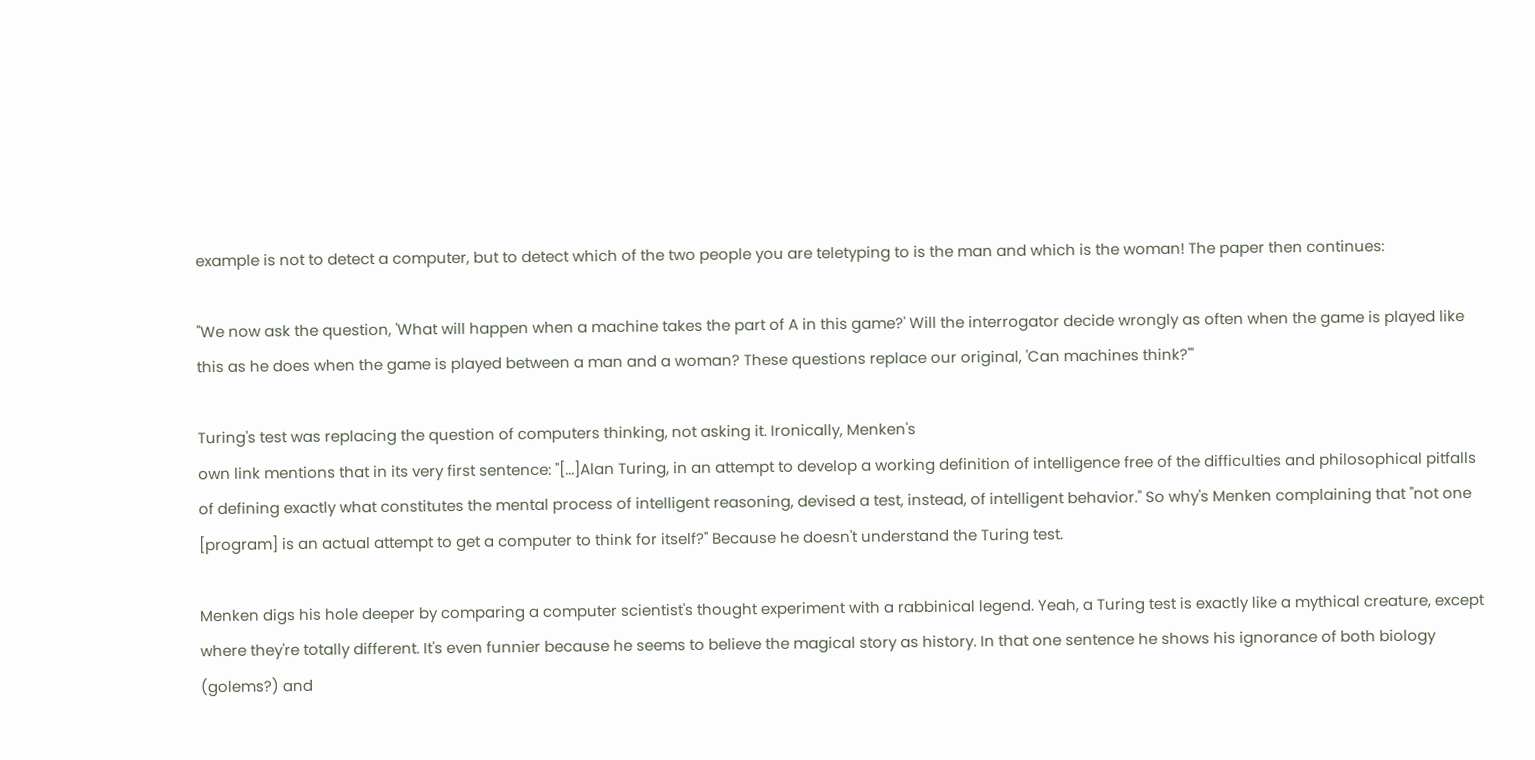example is not to detect a computer, but to detect which of the two people you are teletyping to is the man and which is the woman! The paper then continues:

"We now ask the question, 'What will happen when a machine takes the part of A in this game?' Will the interrogator decide wrongly as often when the game is played like this as he does when the game is played between a man and a woman? These questions replace our original, 'Can machines think?'"

Turing's test was replacing the question of computers thinking, not asking it. Ironically, Menken's
own link mentions that in its very first sentence: "[...]Alan Turing, in an attempt to develop a working definition of intelligence free of the difficulties and philosophical pitfalls of defining exactly what constitutes the mental process of intelligent reasoning, devised a test, instead, of intelligent behavior." So why's Menken complaining that "not one [program] is an actual attempt to get a computer to think for itself?" Because he doesn't understand the Turing test.

Menken digs his hole deeper by comparing a computer scientist's thought experiment with a rabbinical legend. Yeah, a Turing test is exactly like a mythical creature, except where they're totally different. It's even funnier because he seems to believe the magical story as history. In that one sentence he shows his ignorance of both biology (golems?) and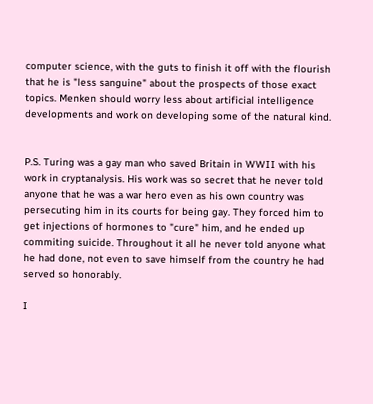computer science, with the guts to finish it off with the flourish that he is "less sanguine" about the prospects of those exact topics. Menken should worry less about artificial intelligence developments and work on developing some of the natural kind.


P.S. Turing was a gay man who saved Britain in WWII with his work in cryptanalysis. His work was so secret that he never told anyone that he was a war hero even as his own country was persecuting him in its courts for being gay. They forced him to get injections of hormones to "cure" him, and he ended up commiting suicide. Throughout it all he never told anyone what he had done, not even to save himself from the country he had served so honorably.

I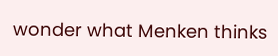wonder what Menken thinks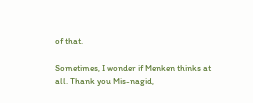of that.

Sometimes, I wonder if Menken thinks at all. Thank you Mis-nagid,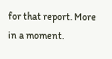for that report. More in a moment.